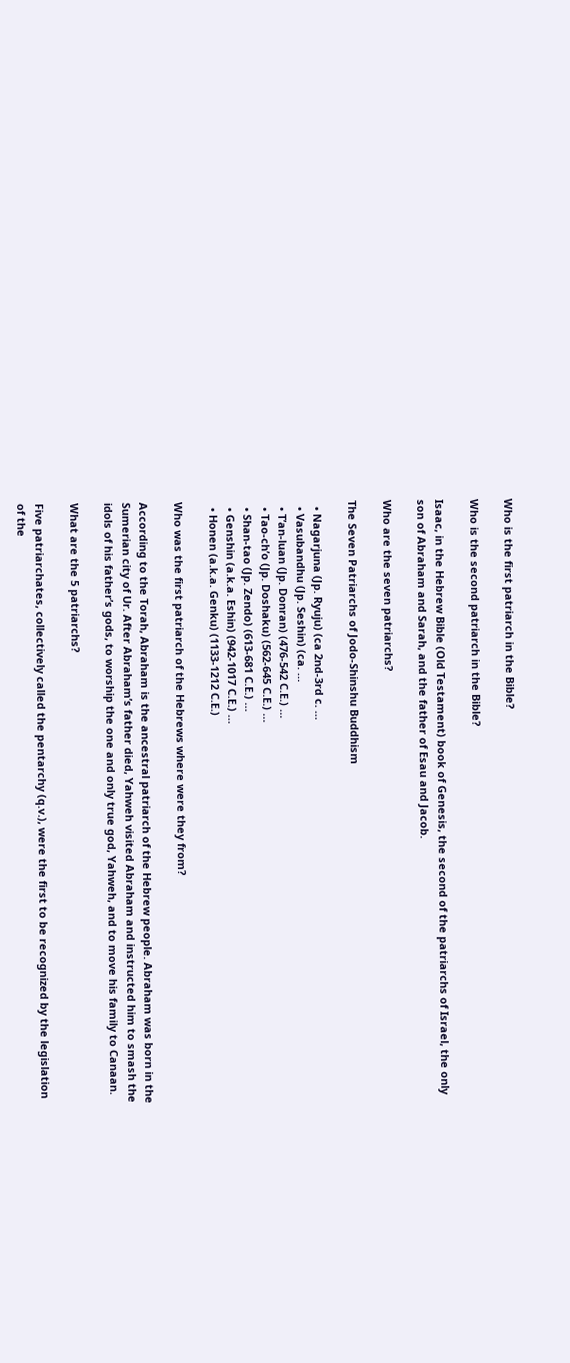Who is the first patriarch in the Bible?

Who is the second patriarch in the Bible?

Isaac, in the Hebrew Bible (Old Testament) book of Genesis, the second of the patriarchs of Israel, the only son of Abraham and Sarah, and the father of Esau and Jacob.

Who are the seven patriarchs?

The Seven Patriarchs of Jodo-Shinshu Buddhism

  • Nagarjuna (Jp. Ryuju) (ca 2nd-3rd c. …
  • Vasubandhu (Jp. Seshin) (ca. …
  • T’an-luan (Jp. Donran) (476-542 C.E.) …
  • Tao-ch’o (Jp. Doshaku) (562-645 C.E.) …
  • Shan-tao (Jp. Zendo) (613-681 C.E.) …
  • Genshin (a.k.a. Eshin) (942-1017 C.E.) …
  • Honen (a.k.a. Genku) (1133-1212 C.E.)

Who was the first patriarch of the Hebrews where were they from?

According to the Torah, Abraham is the ancestral patriarch of the Hebrew people. Abraham was born in the Sumerian city of Ur. After Abraham’s father died, Yahweh visited Abraham and instructed him to smash the idols of his father’s gods, to worship the one and only true god, Yahweh, and to move his family to Canaan.

What are the 5 patriarchs?

Five patriarchates, collectively called the pentarchy (q.v.), were the first to be recognized by the legislation of the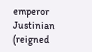emperor Justinian (reigned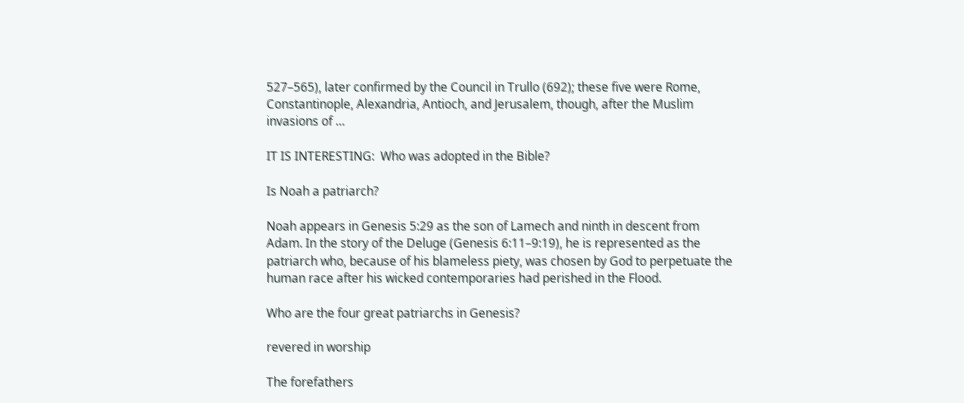527–565), later confirmed by the Council in Trullo (692); these five were Rome, Constantinople, Alexandria, Antioch, and Jerusalem, though, after the Muslim invasions of …

IT IS INTERESTING:  Who was adopted in the Bible?

Is Noah a patriarch?

Noah appears in Genesis 5:29 as the son of Lamech and ninth in descent from Adam. In the story of the Deluge (Genesis 6:11–9:19), he is represented as the patriarch who, because of his blameless piety, was chosen by God to perpetuate the human race after his wicked contemporaries had perished in the Flood.

Who are the four great patriarchs in Genesis?

revered in worship

The forefathers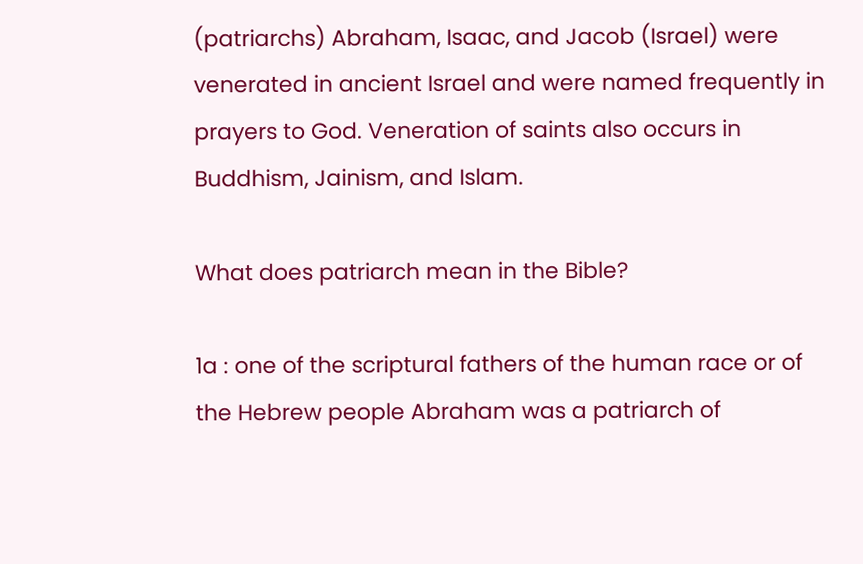(patriarchs) Abraham, Isaac, and Jacob (Israel) were venerated in ancient Israel and were named frequently in prayers to God. Veneration of saints also occurs in Buddhism, Jainism, and Islam.

What does patriarch mean in the Bible?

1a : one of the scriptural fathers of the human race or of the Hebrew people Abraham was a patriarch of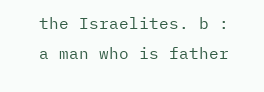the Israelites. b : a man who is father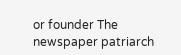or founder The newspaper patriarch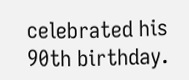celebrated his 90th birthday.